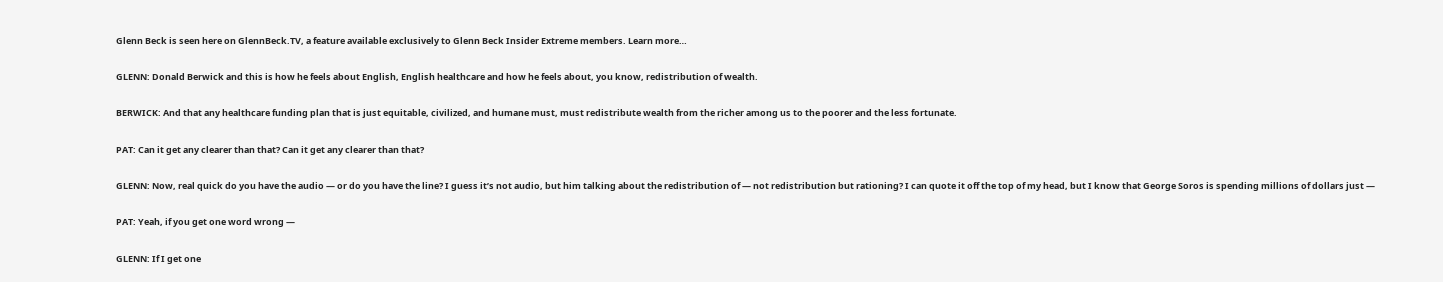Glenn Beck is seen here on GlennBeck.TV, a feature available exclusively to Glenn Beck Insider Extreme members. Learn more…

GLENN: Donald Berwick and this is how he feels about English, English healthcare and how he feels about, you know, redistribution of wealth.

BERWICK: And that any healthcare funding plan that is just equitable, civilized, and humane must, must redistribute wealth from the richer among us to the poorer and the less fortunate.

PAT: Can it get any clearer than that? Can it get any clearer than that?

GLENN: Now, real quick do you have the audio — or do you have the line? I guess it’s not audio, but him talking about the redistribution of — not redistribution but rationing? I can quote it off the top of my head, but I know that George Soros is spending millions of dollars just —

PAT: Yeah, if you get one word wrong —

GLENN: If I get one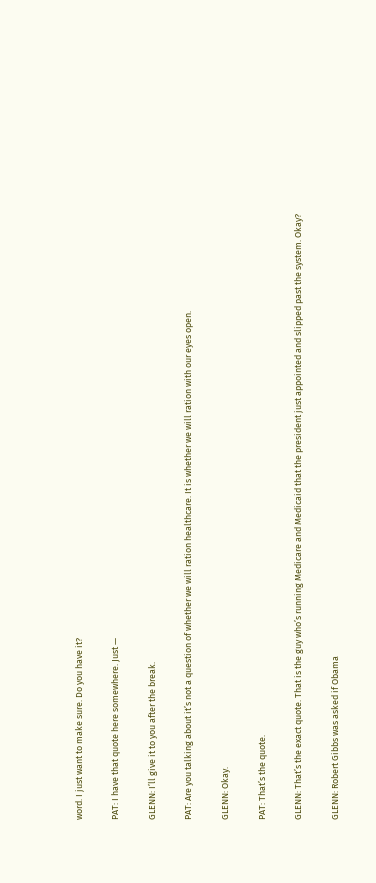word. I just want to make sure. Do you have it?

PAT: I have that quote here somewhere. Just —

GLENN: I’ll give it to you after the break.

PAT: Are you talking about it’s not a question of whether we will ration healthcare. It is whether we will ration with our eyes open.

GLENN: Okay.

PAT: That’s the quote.

GLENN: That’s the exact quote. That is the guy who’s running Medicare and Medicaid that the president just appointed and slipped past the system. Okay?

GLENN: Robert Gibbs was asked if Obama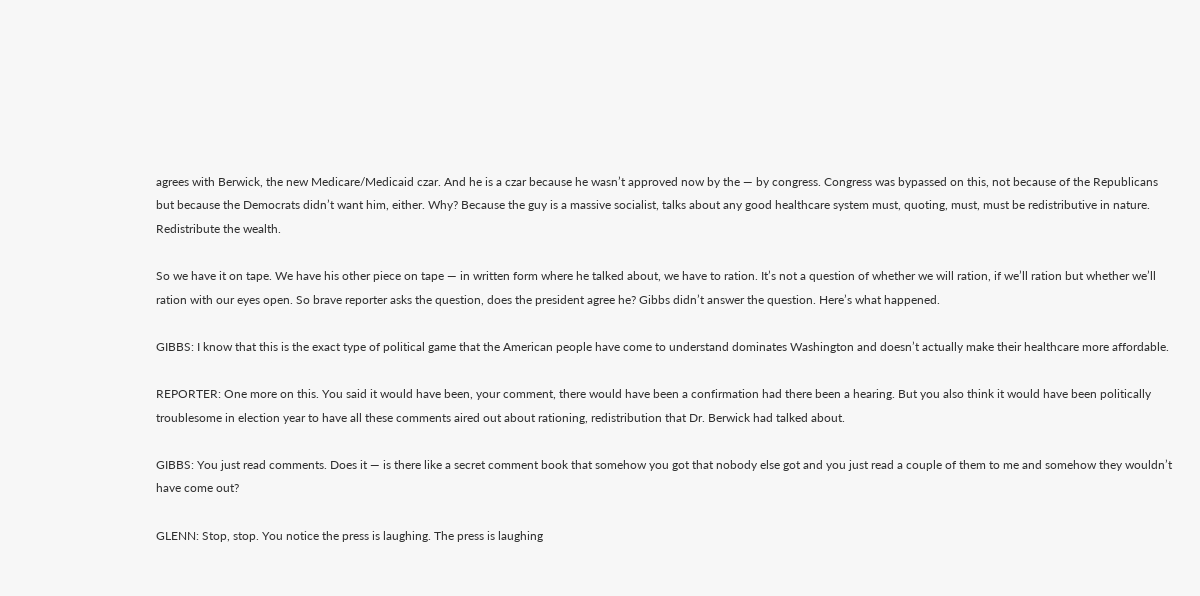agrees with Berwick, the new Medicare/Medicaid czar. And he is a czar because he wasn’t approved now by the — by congress. Congress was bypassed on this, not because of the Republicans but because the Democrats didn’t want him, either. Why? Because the guy is a massive socialist, talks about any good healthcare system must, quoting, must, must be redistributive in nature. Redistribute the wealth.

So we have it on tape. We have his other piece on tape — in written form where he talked about, we have to ration. It’s not a question of whether we will ration, if we’ll ration but whether we’ll ration with our eyes open. So brave reporter asks the question, does the president agree he? Gibbs didn’t answer the question. Here’s what happened.

GIBBS: I know that this is the exact type of political game that the American people have come to understand dominates Washington and doesn’t actually make their healthcare more affordable.

REPORTER: One more on this. You said it would have been, your comment, there would have been a confirmation had there been a hearing. But you also think it would have been politically troublesome in election year to have all these comments aired out about rationing, redistribution that Dr. Berwick had talked about.

GIBBS: You just read comments. Does it — is there like a secret comment book that somehow you got that nobody else got and you just read a couple of them to me and somehow they wouldn’t have come out?

GLENN: Stop, stop. You notice the press is laughing. The press is laughing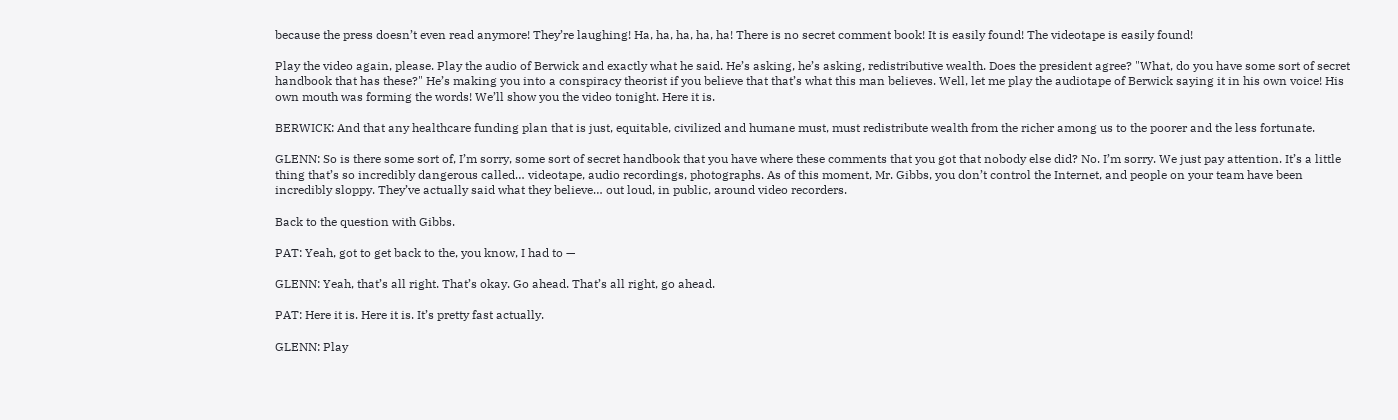because the press doesn’t even read anymore! They’re laughing! Ha, ha, ha, ha, ha! There is no secret comment book! It is easily found! The videotape is easily found!

Play the video again, please. Play the audio of Berwick and exactly what he said. He’s asking, he’s asking, redistributive wealth. Does the president agree? "What, do you have some sort of secret handbook that has these?" He’s making you into a conspiracy theorist if you believe that that’s what this man believes. Well, let me play the audiotape of Berwick saying it in his own voice! His own mouth was forming the words! We’ll show you the video tonight. Here it is.

BERWICK: And that any healthcare funding plan that is just, equitable, civilized and humane must, must redistribute wealth from the richer among us to the poorer and the less fortunate.

GLENN: So is there some sort of, I’m sorry, some sort of secret handbook that you have where these comments that you got that nobody else did? No. I’m sorry. We just pay attention. It’s a little thing that’s so incredibly dangerous called… videotape, audio recordings, photographs. As of this moment, Mr. Gibbs, you don’t control the Internet, and people on your team have been incredibly sloppy. They’ve actually said what they believe… out loud, in public, around video recorders.

Back to the question with Gibbs.

PAT: Yeah, got to get back to the, you know, I had to —

GLENN: Yeah, that’s all right. That’s okay. Go ahead. That’s all right, go ahead.

PAT: Here it is. Here it is. It’s pretty fast actually.

GLENN: Play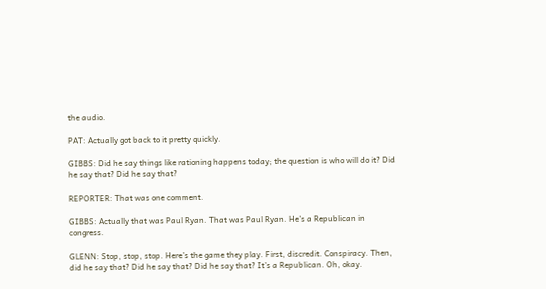the audio.

PAT: Actually got back to it pretty quickly.

GIBBS: Did he say things like rationing happens today; the question is who will do it? Did he say that? Did he say that?

REPORTER: That was one comment.

GIBBS: Actually that was Paul Ryan. That was Paul Ryan. He’s a Republican in congress.

GLENN: Stop, stop, stop. Here’s the game they play. First, discredit. Conspiracy. Then, did he say that? Did he say that? Did he say that? It’s a Republican. Oh, okay.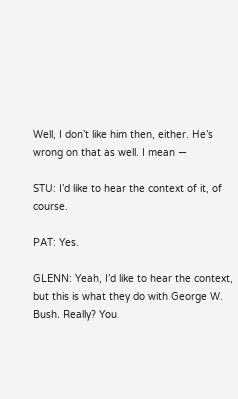Well, I don’t like him then, either. He’s wrong on that as well. I mean —

STU: I’d like to hear the context of it, of course.

PAT: Yes.

GLENN: Yeah, I’d like to hear the context, but this is what they do with George W. Bush. Really? You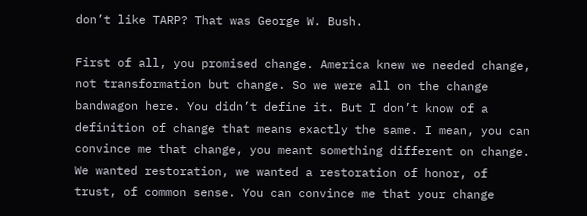don’t like TARP? That was George W. Bush.

First of all, you promised change. America knew we needed change, not transformation but change. So we were all on the change bandwagon here. You didn’t define it. But I don’t know of a definition of change that means exactly the same. I mean, you can convince me that change, you meant something different on change. We wanted restoration, we wanted a restoration of honor, of trust, of common sense. You can convince me that your change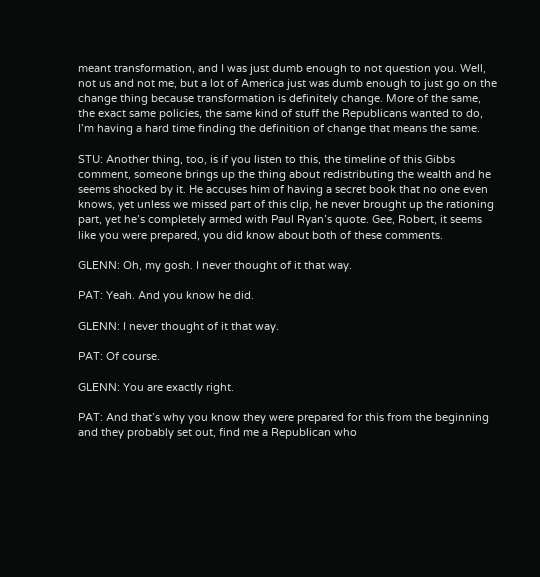meant transformation, and I was just dumb enough to not question you. Well, not us and not me, but a lot of America just was dumb enough to just go on the change thing because transformation is definitely change. More of the same, the exact same policies, the same kind of stuff the Republicans wanted to do, I’m having a hard time finding the definition of change that means the same.

STU: Another thing, too, is if you listen to this, the timeline of this Gibbs comment, someone brings up the thing about redistributing the wealth and he seems shocked by it. He accuses him of having a secret book that no one even knows, yet unless we missed part of this clip, he never brought up the rationing part, yet he’s completely armed with Paul Ryan’s quote. Gee, Robert, it seems like you were prepared, you did know about both of these comments.

GLENN: Oh, my gosh. I never thought of it that way.

PAT: Yeah. And you know he did.

GLENN: I never thought of it that way.

PAT: Of course.

GLENN: You are exactly right.

PAT: And that’s why you know they were prepared for this from the beginning and they probably set out, find me a Republican who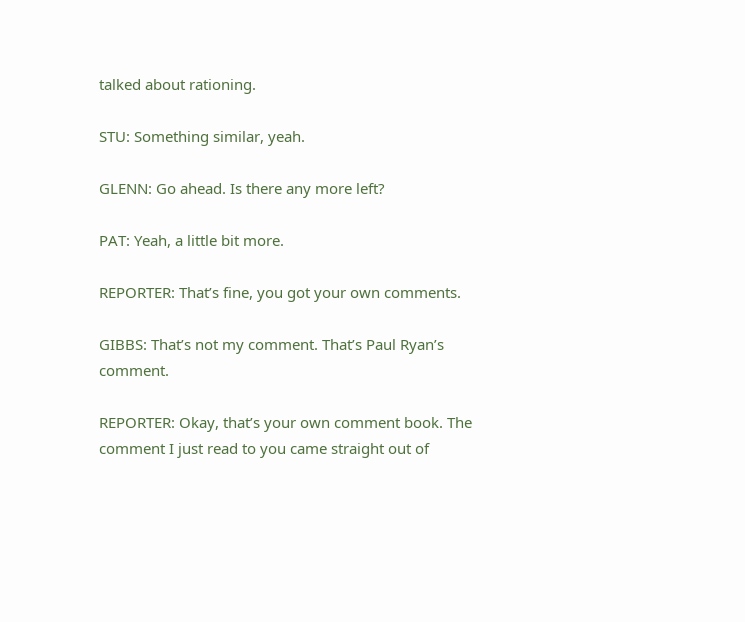talked about rationing.

STU: Something similar, yeah.

GLENN: Go ahead. Is there any more left?

PAT: Yeah, a little bit more.

REPORTER: That’s fine, you got your own comments.

GIBBS: That’s not my comment. That’s Paul Ryan’s comment.

REPORTER: Okay, that’s your own comment book. The comment I just read to you came straight out of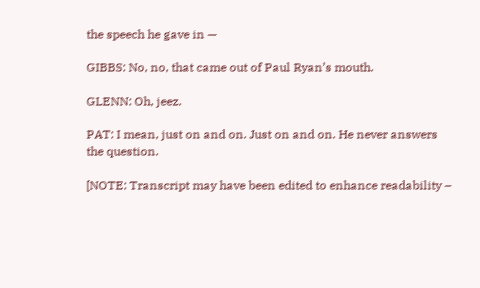the speech he gave in —

GIBBS: No, no, that came out of Paul Ryan’s mouth.

GLENN: Oh, jeez.

PAT: I mean, just on and on. Just on and on. He never answers the question.

[NOTE: Transcript may have been edited to enhance readability –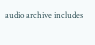audio archive includes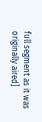full segment as it was originally aired]